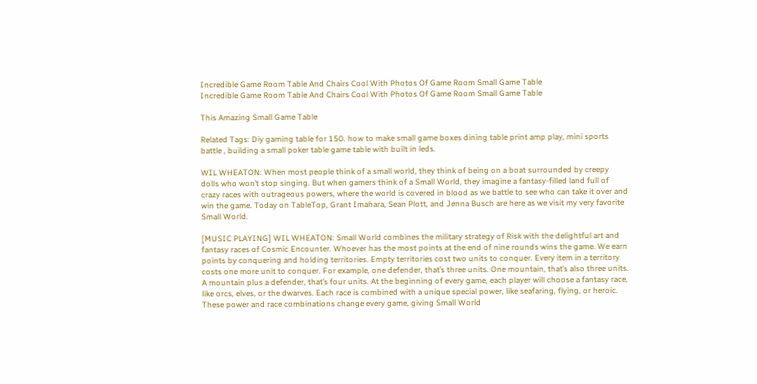Incredible Game Room Table And Chairs Cool With Photos Of Game Room Small Game Table
Incredible Game Room Table And Chairs Cool With Photos Of Game Room Small Game Table

This Amazing Small Game Table

Related Tags: Diy gaming table for 150. how to make small game boxes dining table print amp play, mini sports battle , building a small poker table game table with built in leds.

WIL WHEATON: When most people think of a small world, they think of being on a boat surrounded by creepy dolls who won’t stop singing. But when gamers think of a Small World, they imagine a fantasy-filled land full of crazy races with outrageous powers, where the world is covered in blood as we battle to see who can take it over and win the game. Today on TableTop, Grant Imahara, Sean Plott, and Jenna Busch are here as we visit my very favorite Small World.

[MUSIC PLAYING] WIL WHEATON: Small World combines the military strategy of Risk with the delightful art and fantasy races of Cosmic Encounter. Whoever has the most points at the end of nine rounds wins the game. We earn points by conquering and holding territories. Empty territories cost two units to conquer. Every item in a territory costs one more unit to conquer. For example, one defender, that’s three units. One mountain, that’s also three units. A mountain plus a defender, that’s four units. At the beginning of every game, each player will choose a fantasy race, like orcs, elves, or the dwarves. Each race is combined with a unique special power, like seafaring, flying, or heroic. These power and race combinations change every game, giving Small World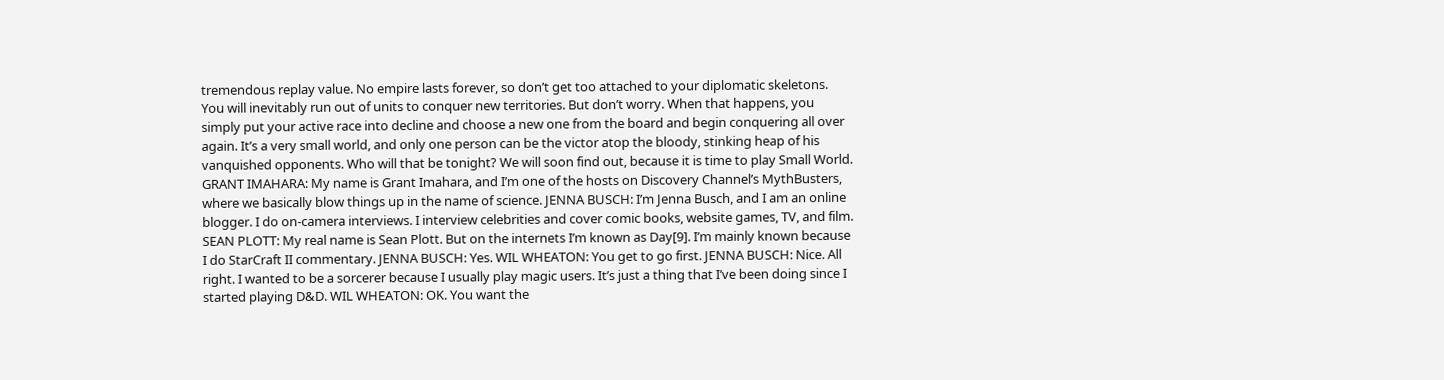tremendous replay value. No empire lasts forever, so don’t get too attached to your diplomatic skeletons. You will inevitably run out of units to conquer new territories. But don’t worry. When that happens, you simply put your active race into decline and choose a new one from the board and begin conquering all over again. It’s a very small world, and only one person can be the victor atop the bloody, stinking heap of his vanquished opponents. Who will that be tonight? We will soon find out, because it is time to play Small World. GRANT IMAHARA: My name is Grant Imahara, and I’m one of the hosts on Discovery Channel’s MythBusters, where we basically blow things up in the name of science. JENNA BUSCH: I’m Jenna Busch, and I am an online blogger. I do on-camera interviews. I interview celebrities and cover comic books, website games, TV, and film. SEAN PLOTT: My real name is Sean Plott. But on the internets I’m known as Day[9]. I’m mainly known because I do StarCraft II commentary. JENNA BUSCH: Yes. WIL WHEATON: You get to go first. JENNA BUSCH: Nice. All right. I wanted to be a sorcerer because I usually play magic users. It’s just a thing that I’ve been doing since I started playing D&D. WIL WHEATON: OK. You want the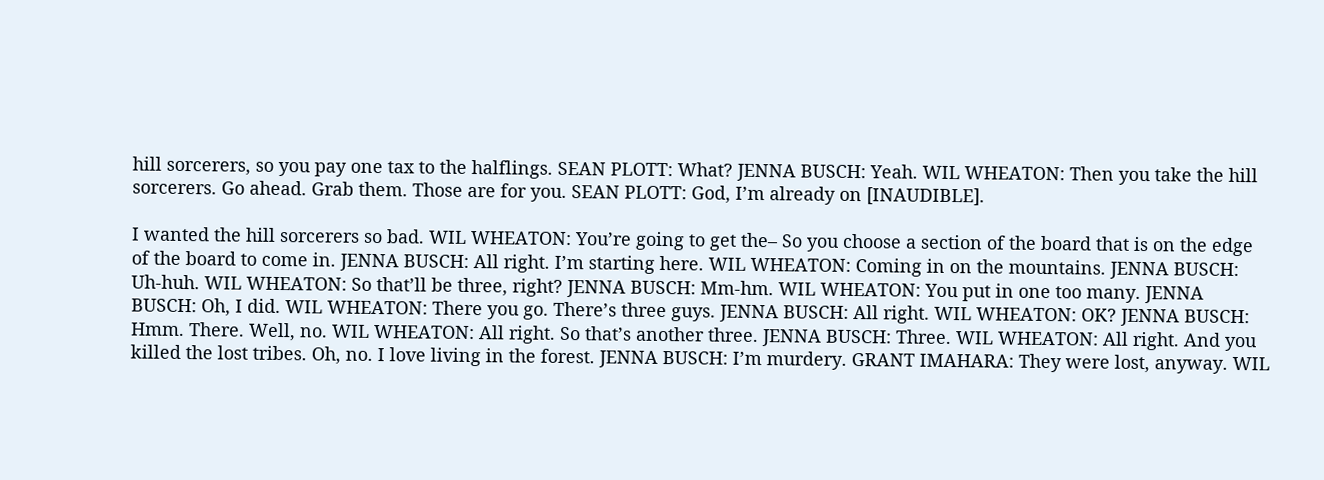hill sorcerers, so you pay one tax to the halflings. SEAN PLOTT: What? JENNA BUSCH: Yeah. WIL WHEATON: Then you take the hill sorcerers. Go ahead. Grab them. Those are for you. SEAN PLOTT: God, I’m already on [INAUDIBLE].

I wanted the hill sorcerers so bad. WIL WHEATON: You’re going to get the– So you choose a section of the board that is on the edge of the board to come in. JENNA BUSCH: All right. I’m starting here. WIL WHEATON: Coming in on the mountains. JENNA BUSCH: Uh-huh. WIL WHEATON: So that’ll be three, right? JENNA BUSCH: Mm-hm. WIL WHEATON: You put in one too many. JENNA BUSCH: Oh, I did. WIL WHEATON: There you go. There’s three guys. JENNA BUSCH: All right. WIL WHEATON: OK? JENNA BUSCH: Hmm. There. Well, no. WIL WHEATON: All right. So that’s another three. JENNA BUSCH: Three. WIL WHEATON: All right. And you killed the lost tribes. Oh, no. I love living in the forest. JENNA BUSCH: I’m murdery. GRANT IMAHARA: They were lost, anyway. WIL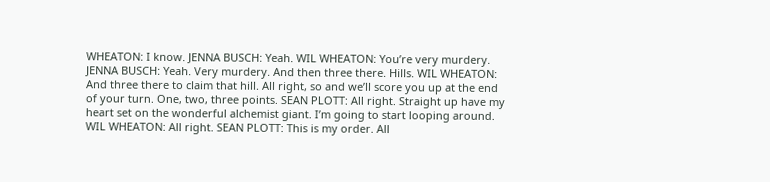WHEATON: I know. JENNA BUSCH: Yeah. WIL WHEATON: You’re very murdery. JENNA BUSCH: Yeah. Very murdery. And then three there. Hills. WIL WHEATON: And three there to claim that hill. All right, so and we’ll score you up at the end of your turn. One, two, three points. SEAN PLOTT: All right. Straight up have my heart set on the wonderful alchemist giant. I’m going to start looping around. WIL WHEATON: All right. SEAN PLOTT: This is my order. All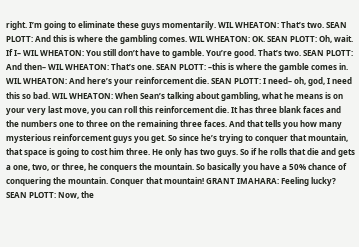right. I’m going to eliminate these guys momentarily. WIL WHEATON: That’s two. SEAN PLOTT: And this is where the gambling comes. WIL WHEATON: OK. SEAN PLOTT: Oh, wait. If I– WIL WHEATON: You still don’t have to gamble. You’re good. That’s two. SEAN PLOTT: And then– WIL WHEATON: That’s one. SEAN PLOTT: –this is where the gamble comes in. WIL WHEATON: And here’s your reinforcement die. SEAN PLOTT: I need– oh, god, I need this so bad. WIL WHEATON: When Sean’s talking about gambling, what he means is on your very last move, you can roll this reinforcement die. It has three blank faces and the numbers one to three on the remaining three faces. And that tells you how many mysterious reinforcement guys you get. So since he’s trying to conquer that mountain, that space is going to cost him three. He only has two guys. So if he rolls that die and gets a one, two, or three, he conquers the mountain. So basically you have a 50% chance of conquering the mountain. Conquer that mountain! GRANT IMAHARA: Feeling lucky? SEAN PLOTT: Now, the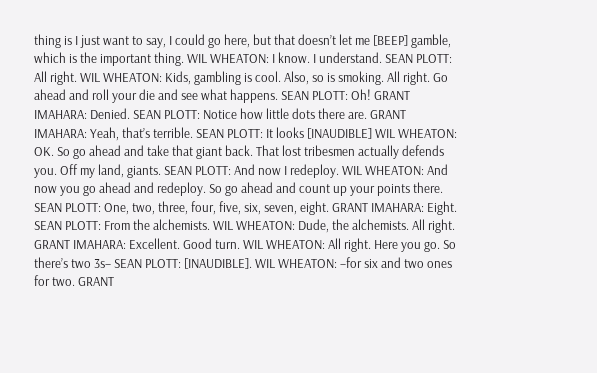thing is I just want to say, I could go here, but that doesn’t let me [BEEP] gamble, which is the important thing. WIL WHEATON: I know. I understand. SEAN PLOTT: All right. WIL WHEATON: Kids, gambling is cool. Also, so is smoking. All right. Go ahead and roll your die and see what happens. SEAN PLOTT: Oh! GRANT IMAHARA: Denied. SEAN PLOTT: Notice how little dots there are. GRANT IMAHARA: Yeah, that’s terrible. SEAN PLOTT: It looks [INAUDIBLE] WIL WHEATON: OK. So go ahead and take that giant back. That lost tribesmen actually defends you. Off my land, giants. SEAN PLOTT: And now I redeploy. WIL WHEATON: And now you go ahead and redeploy. So go ahead and count up your points there. SEAN PLOTT: One, two, three, four, five, six, seven, eight. GRANT IMAHARA: Eight. SEAN PLOTT: From the alchemists. WIL WHEATON: Dude, the alchemists. All right. GRANT IMAHARA: Excellent. Good turn. WIL WHEATON: All right. Here you go. So there’s two 3s– SEAN PLOTT: [INAUDIBLE]. WIL WHEATON: –for six and two ones for two. GRANT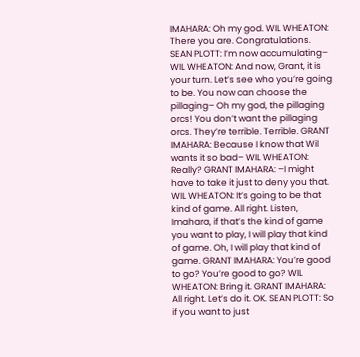IMAHARA: Oh my god. WIL WHEATON: There you are. Congratulations. SEAN PLOTT: I’m now accumulating– WIL WHEATON: And now, Grant, it is your turn. Let’s see who you’re going to be. You now can choose the pillaging– Oh my god, the pillaging orcs! You don’t want the pillaging orcs. They’re terrible. Terrible. GRANT IMAHARA: Because I know that Wil wants it so bad– WIL WHEATON: Really? GRANT IMAHARA: –I might have to take it just to deny you that. WIL WHEATON: It’s going to be that kind of game. All right. Listen, Imahara, if that’s the kind of game you want to play, I will play that kind of game. Oh, I will play that kind of game. GRANT IMAHARA: You’re good to go? You’re good to go? WIL WHEATON: Bring it. GRANT IMAHARA: All right. Let’s do it. OK. SEAN PLOTT: So if you want to just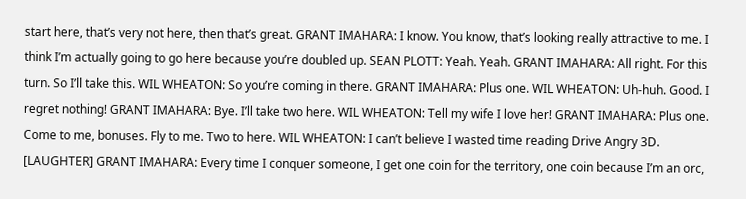start here, that’s very not here, then that’s great. GRANT IMAHARA: I know. You know, that’s looking really attractive to me. I think I’m actually going to go here because you’re doubled up. SEAN PLOTT: Yeah. Yeah. GRANT IMAHARA: All right. For this turn. So I’ll take this. WIL WHEATON: So you’re coming in there. GRANT IMAHARA: Plus one. WIL WHEATON: Uh-huh. Good. I regret nothing! GRANT IMAHARA: Bye. I’ll take two here. WIL WHEATON: Tell my wife I love her! GRANT IMAHARA: Plus one. Come to me, bonuses. Fly to me. Two to here. WIL WHEATON: I can’t believe I wasted time reading Drive Angry 3D. [LAUGHTER] GRANT IMAHARA: Every time I conquer someone, I get one coin for the territory, one coin because I’m an orc,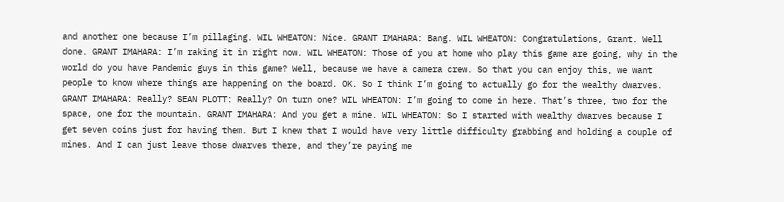and another one because I’m pillaging. WIL WHEATON: Nice. GRANT IMAHARA: Bang. WIL WHEATON: Congratulations, Grant. Well done. GRANT IMAHARA: I’m raking it in right now. WIL WHEATON: Those of you at home who play this game are going, why in the world do you have Pandemic guys in this game? Well, because we have a camera crew. So that you can enjoy this, we want people to know where things are happening on the board. OK. So I think I’m going to actually go for the wealthy dwarves. GRANT IMAHARA: Really? SEAN PLOTT: Really? On turn one? WIL WHEATON: I’m going to come in here. That’s three, two for the space, one for the mountain. GRANT IMAHARA: And you get a mine. WIL WHEATON: So I started with wealthy dwarves because I get seven coins just for having them. But I knew that I would have very little difficulty grabbing and holding a couple of mines. And I can just leave those dwarves there, and they’re paying me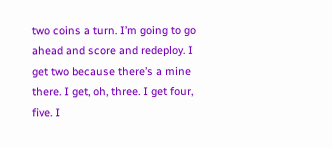two coins a turn. I’m going to go ahead and score and redeploy. I get two because there’s a mine there. I get, oh, three. I get four, five. I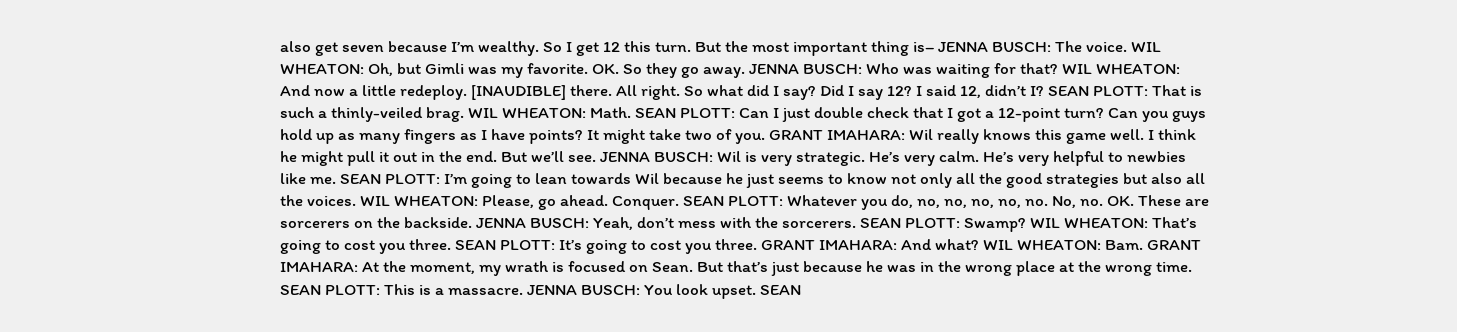also get seven because I’m wealthy. So I get 12 this turn. But the most important thing is– JENNA BUSCH: The voice. WIL WHEATON: Oh, but Gimli was my favorite. OK. So they go away. JENNA BUSCH: Who was waiting for that? WIL WHEATON: And now a little redeploy. [INAUDIBLE] there. All right. So what did I say? Did I say 12? I said 12, didn’t I? SEAN PLOTT: That is such a thinly-veiled brag. WIL WHEATON: Math. SEAN PLOTT: Can I just double check that I got a 12-point turn? Can you guys hold up as many fingers as I have points? It might take two of you. GRANT IMAHARA: Wil really knows this game well. I think he might pull it out in the end. But we’ll see. JENNA BUSCH: Wil is very strategic. He’s very calm. He’s very helpful to newbies like me. SEAN PLOTT: I’m going to lean towards Wil because he just seems to know not only all the good strategies but also all the voices. WIL WHEATON: Please, go ahead. Conquer. SEAN PLOTT: Whatever you do, no, no, no, no, no. No, no. OK. These are sorcerers on the backside. JENNA BUSCH: Yeah, don’t mess with the sorcerers. SEAN PLOTT: Swamp? WIL WHEATON: That’s going to cost you three. SEAN PLOTT: It’s going to cost you three. GRANT IMAHARA: And what? WIL WHEATON: Bam. GRANT IMAHARA: At the moment, my wrath is focused on Sean. But that’s just because he was in the wrong place at the wrong time. SEAN PLOTT: This is a massacre. JENNA BUSCH: You look upset. SEAN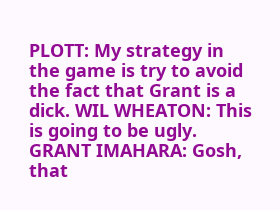PLOTT: My strategy in the game is try to avoid the fact that Grant is a dick. WIL WHEATON: This is going to be ugly. GRANT IMAHARA: Gosh, that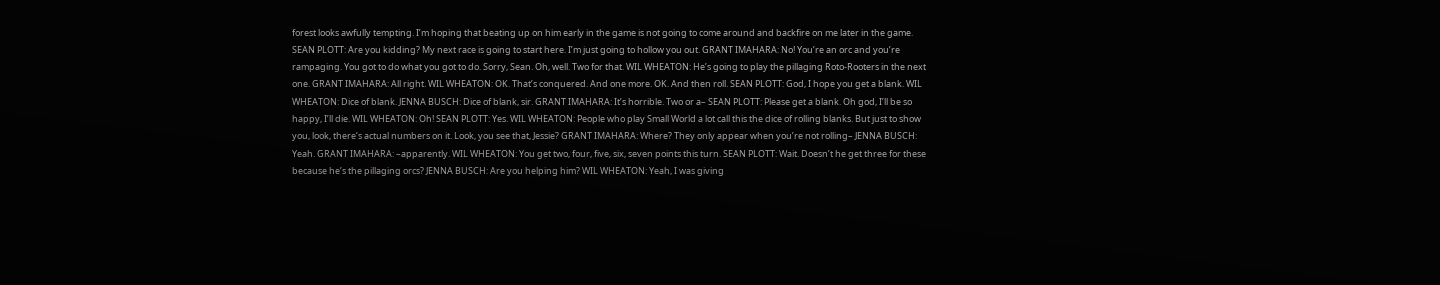forest looks awfully tempting. I’m hoping that beating up on him early in the game is not going to come around and backfire on me later in the game. SEAN PLOTT: Are you kidding? My next race is going to start here. I’m just going to hollow you out. GRANT IMAHARA: No! You’re an orc and you’re rampaging. You got to do what you got to do. Sorry, Sean. Oh, well. Two for that. WIL WHEATON: He’s going to play the pillaging Roto-Rooters in the next one. GRANT IMAHARA: All right. WIL WHEATON: OK. That’s conquered. And one more. OK. And then roll. SEAN PLOTT: God, I hope you get a blank. WIL WHEATON: Dice of blank. JENNA BUSCH: Dice of blank, sir. GRANT IMAHARA: It’s horrible. Two or a– SEAN PLOTT: Please get a blank. Oh god, I’ll be so happy, I’ll die. WIL WHEATON: Oh! SEAN PLOTT: Yes. WIL WHEATON: People who play Small World a lot call this the dice of rolling blanks. But just to show you, look, there’s actual numbers on it. Look, you see that, Jessie? GRANT IMAHARA: Where? They only appear when you’re not rolling– JENNA BUSCH: Yeah. GRANT IMAHARA: –apparently. WIL WHEATON: You get two, four, five, six, seven points this turn. SEAN PLOTT: Wait. Doesn’t he get three for these because he’s the pillaging orcs? JENNA BUSCH: Are you helping him? WIL WHEATON: Yeah, I was giving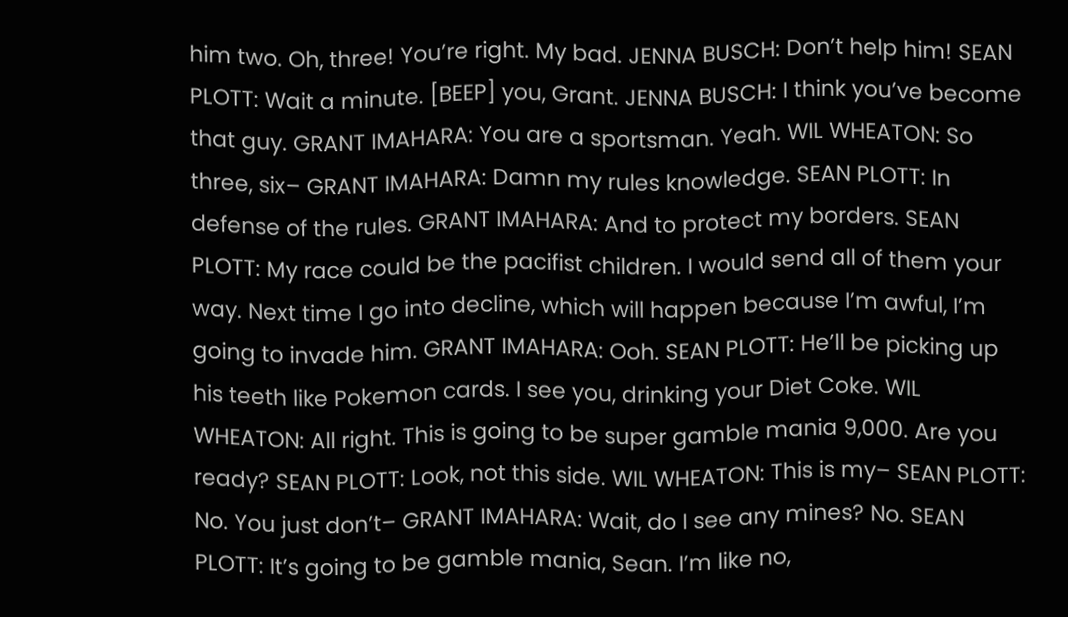him two. Oh, three! You’re right. My bad. JENNA BUSCH: Don’t help him! SEAN PLOTT: Wait a minute. [BEEP] you, Grant. JENNA BUSCH: I think you’ve become that guy. GRANT IMAHARA: You are a sportsman. Yeah. WIL WHEATON: So three, six– GRANT IMAHARA: Damn my rules knowledge. SEAN PLOTT: In defense of the rules. GRANT IMAHARA: And to protect my borders. SEAN PLOTT: My race could be the pacifist children. I would send all of them your way. Next time I go into decline, which will happen because I’m awful, I’m going to invade him. GRANT IMAHARA: Ooh. SEAN PLOTT: He’ll be picking up his teeth like Pokemon cards. I see you, drinking your Diet Coke. WIL WHEATON: All right. This is going to be super gamble mania 9,000. Are you ready? SEAN PLOTT: Look, not this side. WIL WHEATON: This is my– SEAN PLOTT: No. You just don’t– GRANT IMAHARA: Wait, do I see any mines? No. SEAN PLOTT: It’s going to be gamble mania, Sean. I’m like no,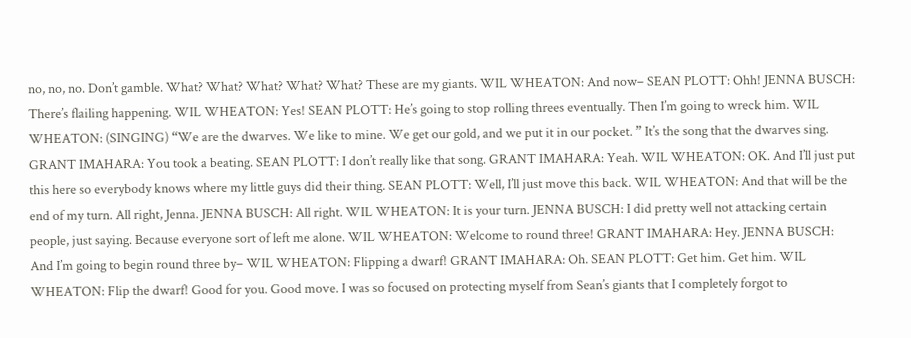no, no, no. Don’t gamble. What? What? What? What? What? These are my giants. WIL WHEATON: And now– SEAN PLOTT: Ohh! JENNA BUSCH: There’s flailing happening. WIL WHEATON: Yes! SEAN PLOTT: He’s going to stop rolling threes eventually. Then I’m going to wreck him. WIL WHEATON: (SINGING) “We are the dwarves. We like to mine. We get our gold, and we put it in our pocket. ” It’s the song that the dwarves sing. GRANT IMAHARA: You took a beating. SEAN PLOTT: I don’t really like that song. GRANT IMAHARA: Yeah. WIL WHEATON: OK. And I’ll just put this here so everybody knows where my little guys did their thing. SEAN PLOTT: Well, I’ll just move this back. WIL WHEATON: And that will be the end of my turn. All right, Jenna. JENNA BUSCH: All right. WIL WHEATON: It is your turn. JENNA BUSCH: I did pretty well not attacking certain people, just saying. Because everyone sort of left me alone. WIL WHEATON: Welcome to round three! GRANT IMAHARA: Hey. JENNA BUSCH: And I’m going to begin round three by– WIL WHEATON: Flipping a dwarf! GRANT IMAHARA: Oh. SEAN PLOTT: Get him. Get him. WIL WHEATON: Flip the dwarf! Good for you. Good move. I was so focused on protecting myself from Sean’s giants that I completely forgot to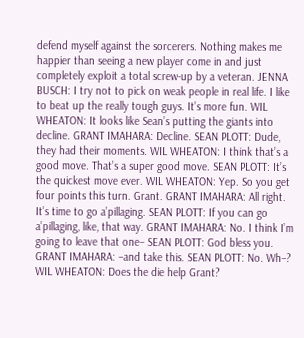defend myself against the sorcerers. Nothing makes me happier than seeing a new player come in and just completely exploit a total screw-up by a veteran. JENNA BUSCH: I try not to pick on weak people in real life. I like to beat up the really tough guys. It’s more fun. WIL WHEATON: It looks like Sean’s putting the giants into decline. GRANT IMAHARA: Decline. SEAN PLOTT: Dude, they had their moments. WIL WHEATON: I think that’s a good move. That’s a super good move. SEAN PLOTT: It’s the quickest move ever. WIL WHEATON: Yep. So you get four points this turn. Grant. GRANT IMAHARA: All right. It’s time to go a’pillaging. SEAN PLOTT: If you can go a’pillaging, like, that way. GRANT IMAHARA: No. I think I’m going to leave that one– SEAN PLOTT: God bless you. GRANT IMAHARA: –and take this. SEAN PLOTT: No. Wh–? WIL WHEATON: Does the die help Grant?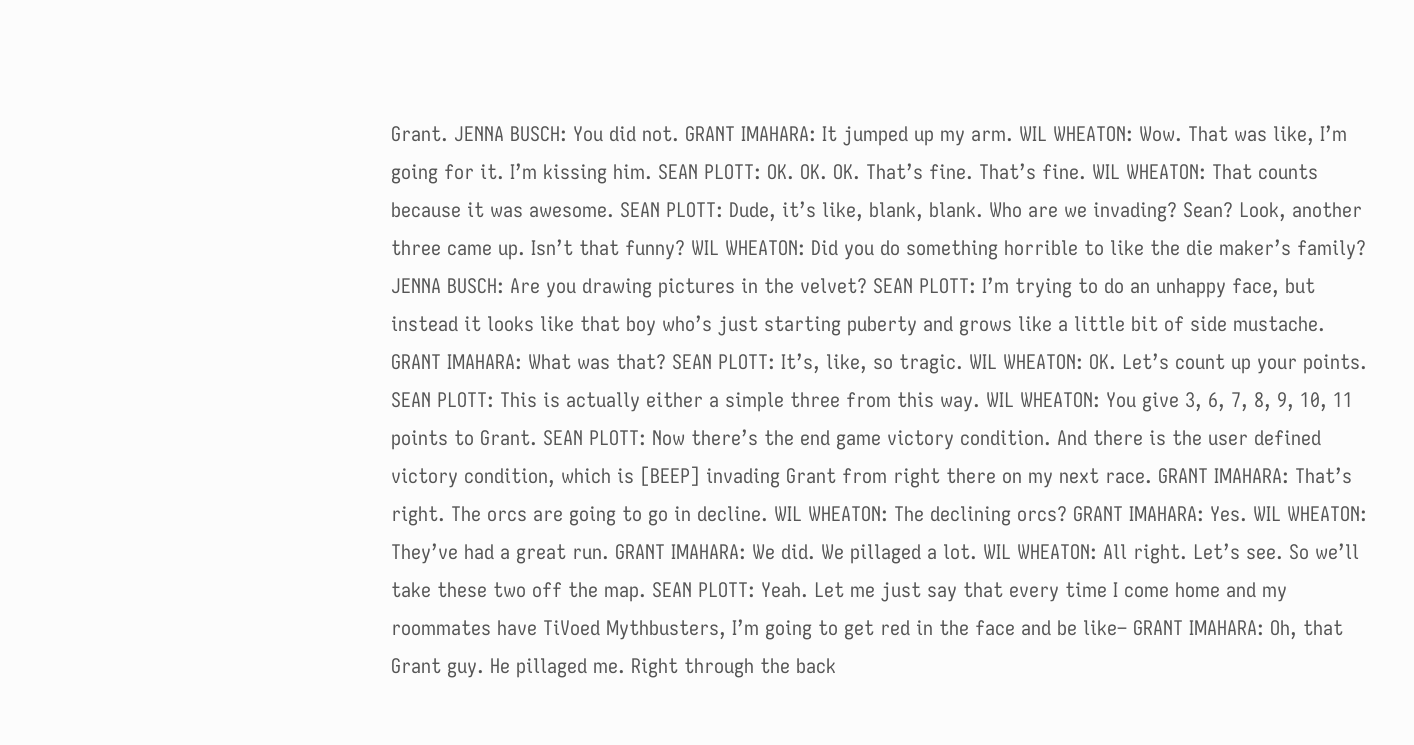Grant. JENNA BUSCH: You did not. GRANT IMAHARA: It jumped up my arm. WIL WHEATON: Wow. That was like, I’m going for it. I’m kissing him. SEAN PLOTT: OK. OK. OK. That’s fine. That’s fine. WIL WHEATON: That counts because it was awesome. SEAN PLOTT: Dude, it’s like, blank, blank. Who are we invading? Sean? Look, another three came up. Isn’t that funny? WIL WHEATON: Did you do something horrible to like the die maker’s family? JENNA BUSCH: Are you drawing pictures in the velvet? SEAN PLOTT: I’m trying to do an unhappy face, but instead it looks like that boy who’s just starting puberty and grows like a little bit of side mustache. GRANT IMAHARA: What was that? SEAN PLOTT: It’s, like, so tragic. WIL WHEATON: OK. Let’s count up your points. SEAN PLOTT: This is actually either a simple three from this way. WIL WHEATON: You give 3, 6, 7, 8, 9, 10, 11 points to Grant. SEAN PLOTT: Now there’s the end game victory condition. And there is the user defined victory condition, which is [BEEP] invading Grant from right there on my next race. GRANT IMAHARA: That’s right. The orcs are going to go in decline. WIL WHEATON: The declining orcs? GRANT IMAHARA: Yes. WIL WHEATON: They’ve had a great run. GRANT IMAHARA: We did. We pillaged a lot. WIL WHEATON: All right. Let’s see. So we’ll take these two off the map. SEAN PLOTT: Yeah. Let me just say that every time I come home and my roommates have TiVoed Mythbusters, I’m going to get red in the face and be like– GRANT IMAHARA: Oh, that Grant guy. He pillaged me. Right through the back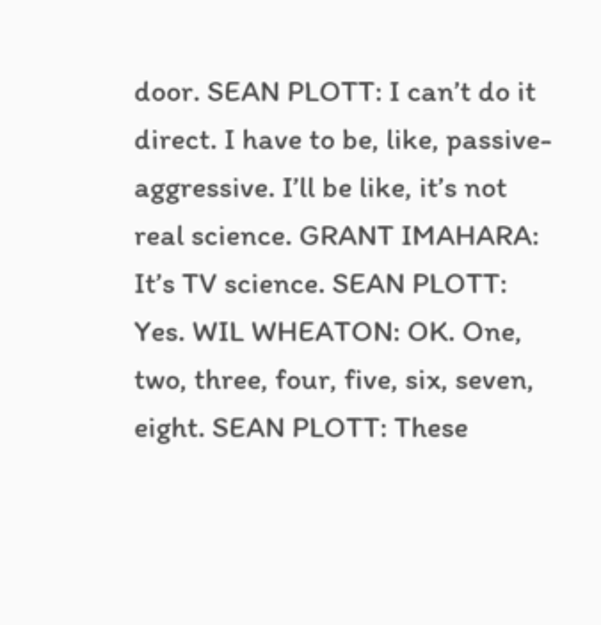door. SEAN PLOTT: I can’t do it direct. I have to be, like, passive-aggressive. I’ll be like, it’s not real science. GRANT IMAHARA: It’s TV science. SEAN PLOTT: Yes. WIL WHEATON: OK. One, two, three, four, five, six, seven, eight. SEAN PLOTT: These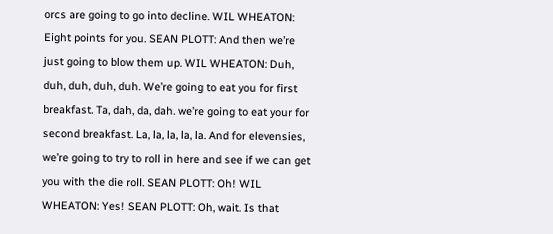orcs are going to go into decline. WIL WHEATON: Eight points for you. SEAN PLOTT: And then we’re just going to blow them up. WIL WHEATON: Duh, duh, duh, duh, duh. We’re going to eat you for first breakfast. Ta, dah, da, dah. we’re going to eat your for second breakfast. La, la, la, la, la. And for elevensies, we’re going to try to roll in here and see if we can get you with the die roll. SEAN PLOTT: Oh! WIL WHEATON: Yes! SEAN PLOTT: Oh, wait. Is that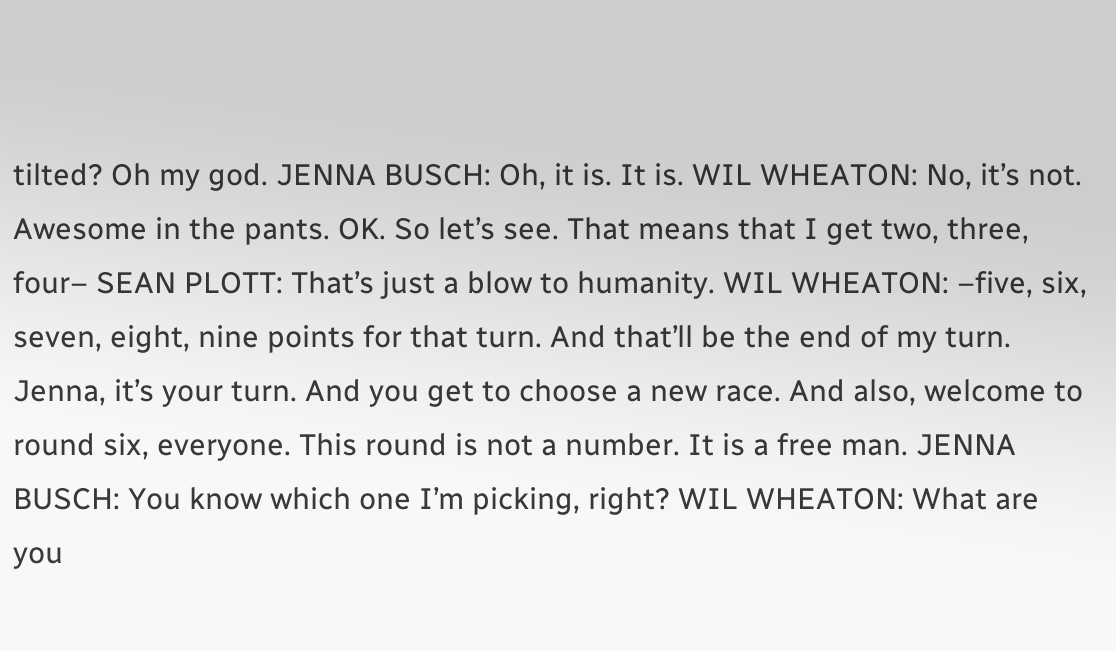tilted? Oh my god. JENNA BUSCH: Oh, it is. It is. WIL WHEATON: No, it’s not. Awesome in the pants. OK. So let’s see. That means that I get two, three, four– SEAN PLOTT: That’s just a blow to humanity. WIL WHEATON: –five, six, seven, eight, nine points for that turn. And that’ll be the end of my turn. Jenna, it’s your turn. And you get to choose a new race. And also, welcome to round six, everyone. This round is not a number. It is a free man. JENNA BUSCH: You know which one I’m picking, right? WIL WHEATON: What are you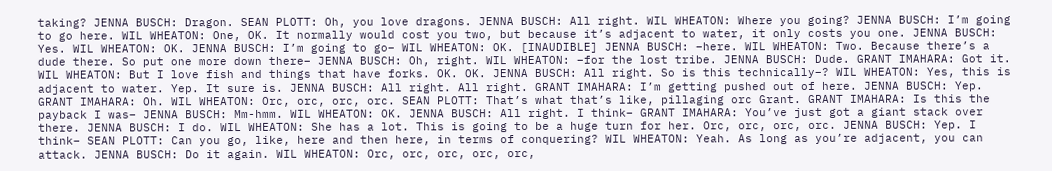taking? JENNA BUSCH: Dragon. SEAN PLOTT: Oh, you love dragons. JENNA BUSCH: All right. WIL WHEATON: Where you going? JENNA BUSCH: I’m going to go here. WIL WHEATON: One, OK. It normally would cost you two, but because it’s adjacent to water, it only costs you one. JENNA BUSCH: Yes. WIL WHEATON: OK. JENNA BUSCH: I’m going to go– WIL WHEATON: OK. [INAUDIBLE] JENNA BUSCH: –here. WIL WHEATON: Two. Because there’s a dude there. So put one more down there– JENNA BUSCH: Oh, right. WIL WHEATON: –for the lost tribe. JENNA BUSCH: Dude. GRANT IMAHARA: Got it. WIL WHEATON: But I love fish and things that have forks. OK. OK. JENNA BUSCH: All right. So is this technically–? WIL WHEATON: Yes, this is adjacent to water. Yep. It sure is. JENNA BUSCH: All right. All right. GRANT IMAHARA: I’m getting pushed out of here. JENNA BUSCH: Yep. GRANT IMAHARA: Oh. WIL WHEATON: Orc, orc, orc, orc. SEAN PLOTT: That’s what that’s like, pillaging orc Grant. GRANT IMAHARA: Is this the payback I was– JENNA BUSCH: Mm-hmm. WIL WHEATON: OK. JENNA BUSCH: All right. I think– GRANT IMAHARA: You’ve just got a giant stack over there. JENNA BUSCH: I do. WIL WHEATON: She has a lot. This is going to be a huge turn for her. Orc, orc, orc, orc. JENNA BUSCH: Yep. I think– SEAN PLOTT: Can you go, like, here and then here, in terms of conquering? WIL WHEATON: Yeah. As long as you’re adjacent, you can attack. JENNA BUSCH: Do it again. WIL WHEATON: Orc, orc, orc, orc, orc,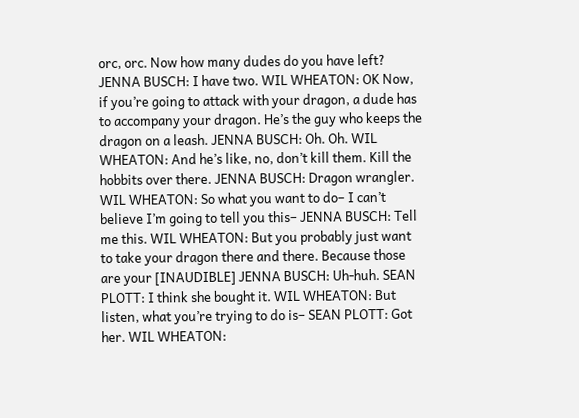orc, orc. Now how many dudes do you have left? JENNA BUSCH: I have two. WIL WHEATON: OK Now, if you’re going to attack with your dragon, a dude has to accompany your dragon. He’s the guy who keeps the dragon on a leash. JENNA BUSCH: Oh. Oh. WIL WHEATON: And he’s like, no, don’t kill them. Kill the hobbits over there. JENNA BUSCH: Dragon wrangler. WIL WHEATON: So what you want to do– I can’t believe I’m going to tell you this– JENNA BUSCH: Tell me this. WIL WHEATON: But you probably just want to take your dragon there and there. Because those are your [INAUDIBLE] JENNA BUSCH: Uh-huh. SEAN PLOTT: I think she bought it. WIL WHEATON: But listen, what you’re trying to do is– SEAN PLOTT: Got her. WIL WHEATON: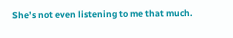She’s not even listening to me that much.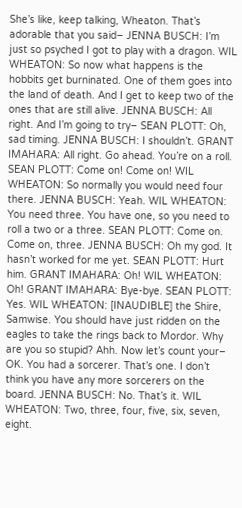She’s like, keep talking, Wheaton. That’s adorable that you said– JENNA BUSCH: I’m just so psyched I got to play with a dragon. WIL WHEATON: So now what happens is the hobbits get burninated. One of them goes into the land of death. And I get to keep two of the ones that are still alive. JENNA BUSCH: All right. And I’m going to try– SEAN PLOTT: Oh, sad timing. JENNA BUSCH: I shouldn’t. GRANT IMAHARA: All right. Go ahead. You’re on a roll. SEAN PLOTT: Come on! Come on! WIL WHEATON: So normally you would need four there. JENNA BUSCH: Yeah. WIL WHEATON: You need three. You have one, so you need to roll a two or a three. SEAN PLOTT: Come on. Come on, three. JENNA BUSCH: Oh my god. It hasn’t worked for me yet. SEAN PLOTT: Hurt him. GRANT IMAHARA: Oh! WIL WHEATON: Oh! GRANT IMAHARA: Bye-bye. SEAN PLOTT: Yes. WIL WHEATON: [INAUDIBLE] the Shire, Samwise. You should have just ridden on the eagles to take the rings back to Mordor. Why are you so stupid? Ahh. Now let’s count your– OK. You had a sorcerer. That’s one. I don’t think you have any more sorcerers on the board. JENNA BUSCH: No. That’s it. WIL WHEATON: Two, three, four, five, six, seven, eight.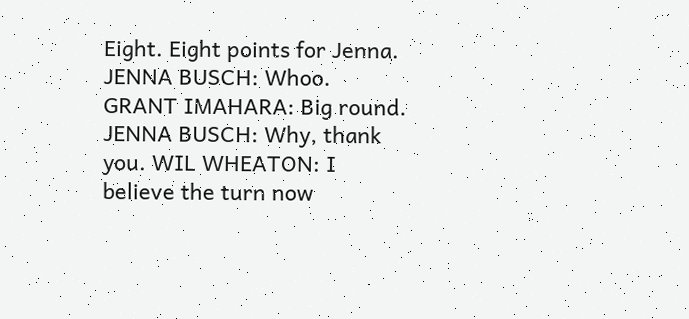Eight. Eight points for Jenna. JENNA BUSCH: Whoo. GRANT IMAHARA: Big round. JENNA BUSCH: Why, thank you. WIL WHEATON: I believe the turn now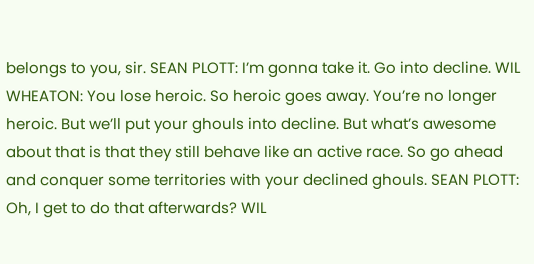belongs to you, sir. SEAN PLOTT: I’m gonna take it. Go into decline. WIL WHEATON: You lose heroic. So heroic goes away. You’re no longer heroic. But we’ll put your ghouls into decline. But what’s awesome about that is that they still behave like an active race. So go ahead and conquer some territories with your declined ghouls. SEAN PLOTT: Oh, I get to do that afterwards? WIL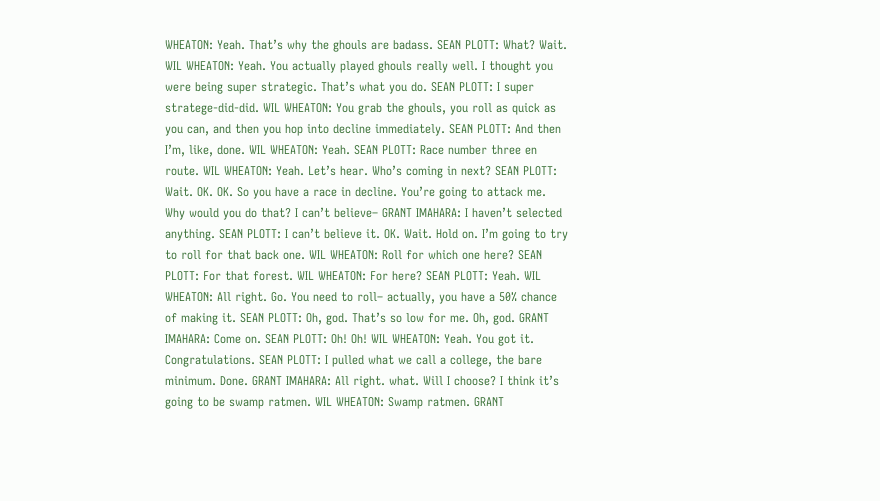WHEATON: Yeah. That’s why the ghouls are badass. SEAN PLOTT: What? Wait. WIL WHEATON: Yeah. You actually played ghouls really well. I thought you were being super strategic. That’s what you do. SEAN PLOTT: I super stratege-did-did. WIL WHEATON: You grab the ghouls, you roll as quick as you can, and then you hop into decline immediately. SEAN PLOTT: And then I’m, like, done. WIL WHEATON: Yeah. SEAN PLOTT: Race number three en route. WIL WHEATON: Yeah. Let’s hear. Who’s coming in next? SEAN PLOTT: Wait. OK. OK. So you have a race in decline. You’re going to attack me. Why would you do that? I can’t believe– GRANT IMAHARA: I haven’t selected anything. SEAN PLOTT: I can’t believe it. OK. Wait. Hold on. I’m going to try to roll for that back one. WIL WHEATON: Roll for which one here? SEAN PLOTT: For that forest. WIL WHEATON: For here? SEAN PLOTT: Yeah. WIL WHEATON: All right. Go. You need to roll– actually, you have a 50% chance of making it. SEAN PLOTT: Oh, god. That’s so low for me. Oh, god. GRANT IMAHARA: Come on. SEAN PLOTT: Oh! Oh! WIL WHEATON: Yeah. You got it. Congratulations. SEAN PLOTT: I pulled what we call a college, the bare minimum. Done. GRANT IMAHARA: All right. what. Will I choose? I think it’s going to be swamp ratmen. WIL WHEATON: Swamp ratmen. GRANT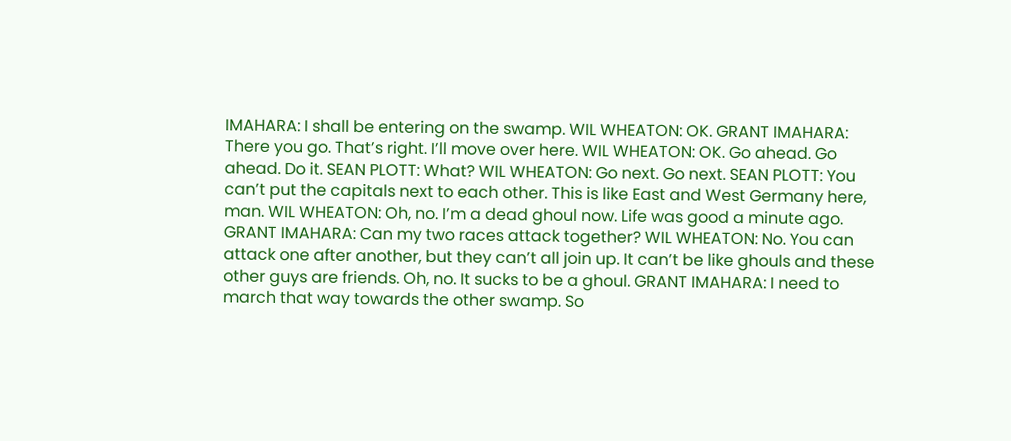IMAHARA: I shall be entering on the swamp. WIL WHEATON: OK. GRANT IMAHARA: There you go. That’s right. I’ll move over here. WIL WHEATON: OK. Go ahead. Go ahead. Do it. SEAN PLOTT: What? WIL WHEATON: Go next. Go next. SEAN PLOTT: You can’t put the capitals next to each other. This is like East and West Germany here, man. WIL WHEATON: Oh, no. I’m a dead ghoul now. Life was good a minute ago. GRANT IMAHARA: Can my two races attack together? WIL WHEATON: No. You can attack one after another, but they can’t all join up. It can’t be like ghouls and these other guys are friends. Oh, no. It sucks to be a ghoul. GRANT IMAHARA: I need to march that way towards the other swamp. So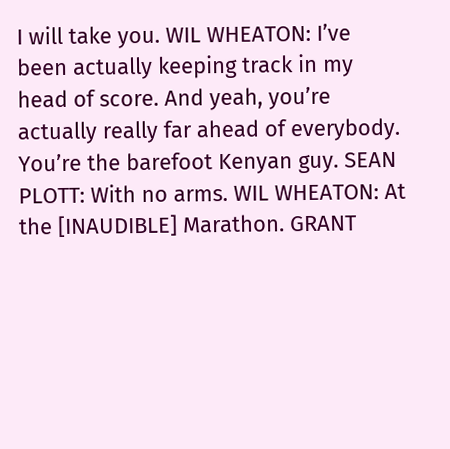I will take you. WIL WHEATON: I’ve been actually keeping track in my head of score. And yeah, you’re actually really far ahead of everybody. You’re the barefoot Kenyan guy. SEAN PLOTT: With no arms. WIL WHEATON: At the [INAUDIBLE] Marathon. GRANT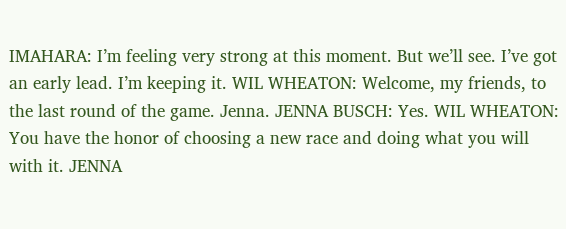IMAHARA: I’m feeling very strong at this moment. But we’ll see. I’ve got an early lead. I’m keeping it. WIL WHEATON: Welcome, my friends, to the last round of the game. Jenna. JENNA BUSCH: Yes. WIL WHEATON: You have the honor of choosing a new race and doing what you will with it. JENNA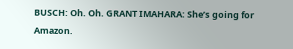BUSCH: Oh. Oh. GRANT IMAHARA: She’s going for Amazon.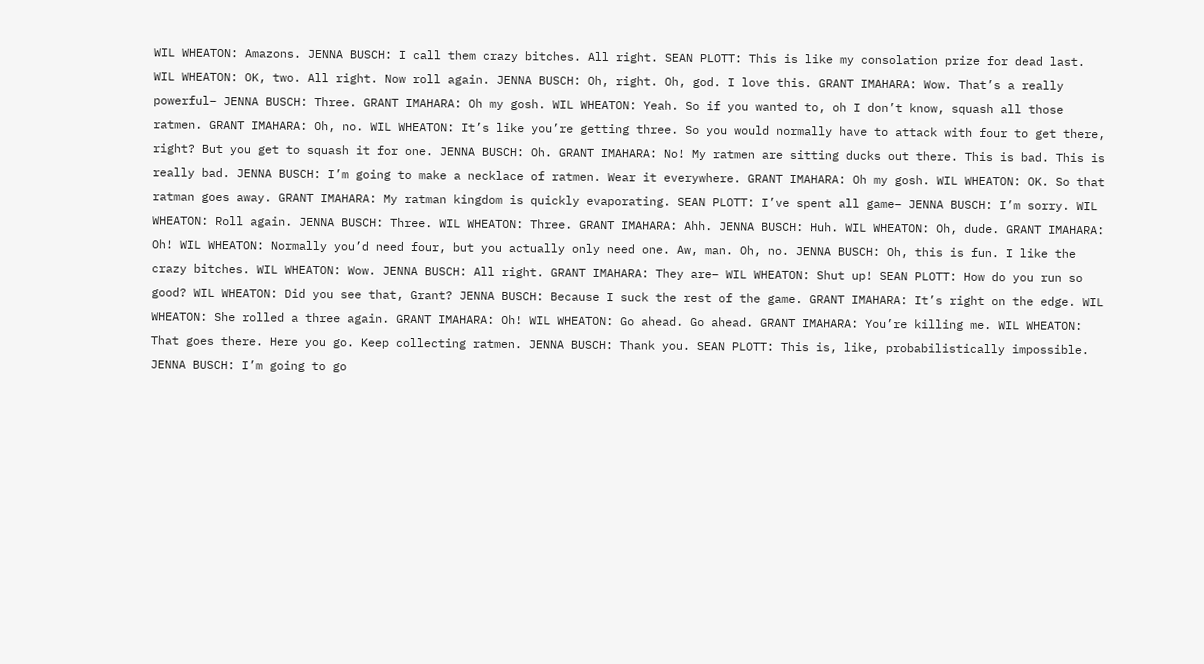WIL WHEATON: Amazons. JENNA BUSCH: I call them crazy bitches. All right. SEAN PLOTT: This is like my consolation prize for dead last. WIL WHEATON: OK, two. All right. Now roll again. JENNA BUSCH: Oh, right. Oh, god. I love this. GRANT IMAHARA: Wow. That’s a really powerful– JENNA BUSCH: Three. GRANT IMAHARA: Oh my gosh. WIL WHEATON: Yeah. So if you wanted to, oh I don’t know, squash all those ratmen. GRANT IMAHARA: Oh, no. WIL WHEATON: It’s like you’re getting three. So you would normally have to attack with four to get there, right? But you get to squash it for one. JENNA BUSCH: Oh. GRANT IMAHARA: No! My ratmen are sitting ducks out there. This is bad. This is really bad. JENNA BUSCH: I’m going to make a necklace of ratmen. Wear it everywhere. GRANT IMAHARA: Oh my gosh. WIL WHEATON: OK. So that ratman goes away. GRANT IMAHARA: My ratman kingdom is quickly evaporating. SEAN PLOTT: I’ve spent all game– JENNA BUSCH: I’m sorry. WIL WHEATON: Roll again. JENNA BUSCH: Three. WIL WHEATON: Three. GRANT IMAHARA: Ahh. JENNA BUSCH: Huh. WIL WHEATON: Oh, dude. GRANT IMAHARA: Oh! WIL WHEATON: Normally you’d need four, but you actually only need one. Aw, man. Oh, no. JENNA BUSCH: Oh, this is fun. I like the crazy bitches. WIL WHEATON: Wow. JENNA BUSCH: All right. GRANT IMAHARA: They are– WIL WHEATON: Shut up! SEAN PLOTT: How do you run so good? WIL WHEATON: Did you see that, Grant? JENNA BUSCH: Because I suck the rest of the game. GRANT IMAHARA: It’s right on the edge. WIL WHEATON: She rolled a three again. GRANT IMAHARA: Oh! WIL WHEATON: Go ahead. Go ahead. GRANT IMAHARA: You’re killing me. WIL WHEATON: That goes there. Here you go. Keep collecting ratmen. JENNA BUSCH: Thank you. SEAN PLOTT: This is, like, probabilistically impossible. JENNA BUSCH: I’m going to go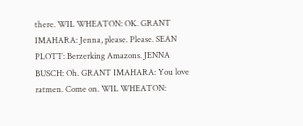there. WIL WHEATON: OK. GRANT IMAHARA: Jenna, please. Please. SEAN PLOTT: Berzerking Amazons. JENNA BUSCH: Oh. GRANT IMAHARA: You love ratmen. Come on. WIL WHEATON: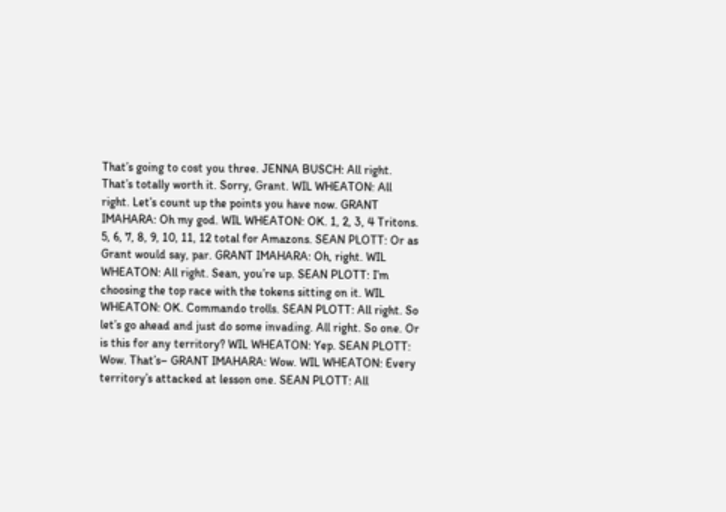That’s going to cost you three. JENNA BUSCH: All right. That’s totally worth it. Sorry, Grant. WIL WHEATON: All right. Let’s count up the points you have now. GRANT IMAHARA: Oh my god. WIL WHEATON: OK. 1, 2, 3, 4 Tritons. 5, 6, 7, 8, 9, 10, 11, 12 total for Amazons. SEAN PLOTT: Or as Grant would say, par. GRANT IMAHARA: Oh, right. WIL WHEATON: All right. Sean, you’re up. SEAN PLOTT: I’m choosing the top race with the tokens sitting on it. WIL WHEATON: OK. Commando trolls. SEAN PLOTT: All right. So let’s go ahead and just do some invading. All right. So one. Or is this for any territory? WIL WHEATON: Yep. SEAN PLOTT: Wow. That’s– GRANT IMAHARA: Wow. WIL WHEATON: Every territory’s attacked at lesson one. SEAN PLOTT: All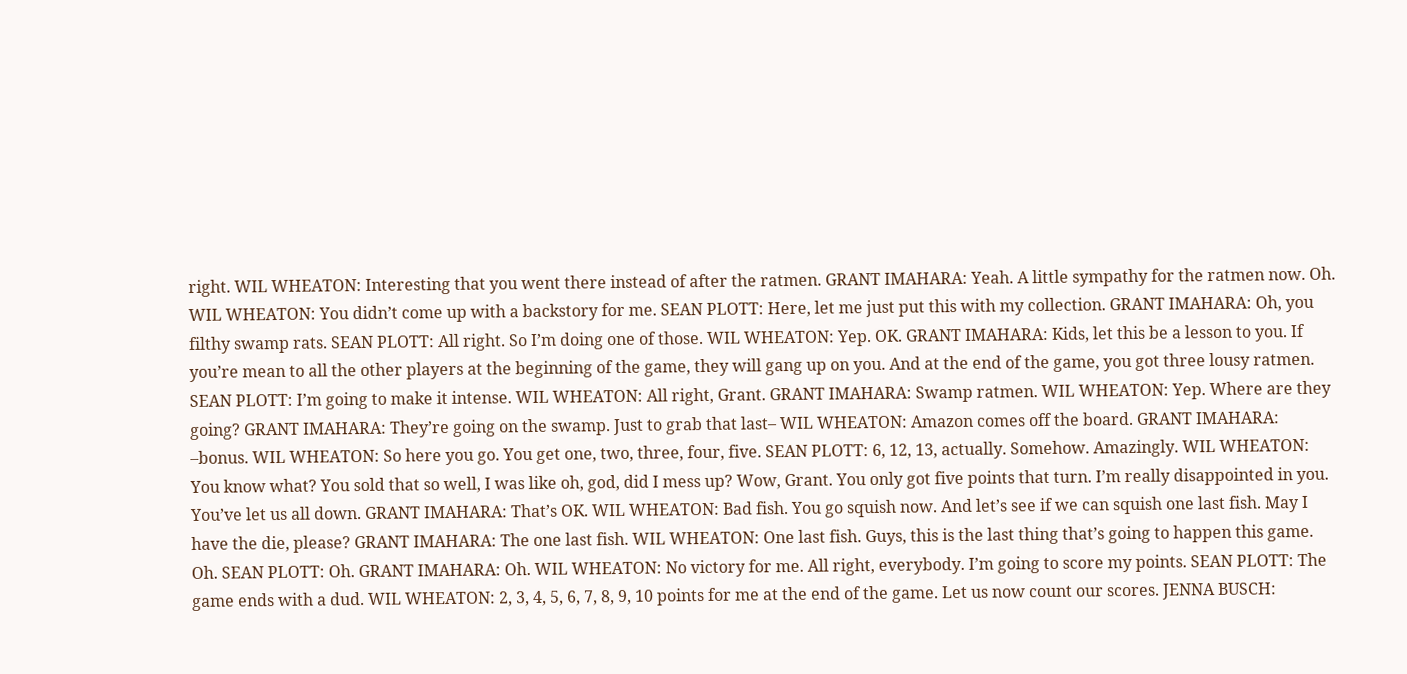right. WIL WHEATON: Interesting that you went there instead of after the ratmen. GRANT IMAHARA: Yeah. A little sympathy for the ratmen now. Oh. WIL WHEATON: You didn’t come up with a backstory for me. SEAN PLOTT: Here, let me just put this with my collection. GRANT IMAHARA: Oh, you filthy swamp rats. SEAN PLOTT: All right. So I’m doing one of those. WIL WHEATON: Yep. OK. GRANT IMAHARA: Kids, let this be a lesson to you. If you’re mean to all the other players at the beginning of the game, they will gang up on you. And at the end of the game, you got three lousy ratmen. SEAN PLOTT: I’m going to make it intense. WIL WHEATON: All right, Grant. GRANT IMAHARA: Swamp ratmen. WIL WHEATON: Yep. Where are they going? GRANT IMAHARA: They’re going on the swamp. Just to grab that last– WIL WHEATON: Amazon comes off the board. GRANT IMAHARA: –bonus. WIL WHEATON: So here you go. You get one, two, three, four, five. SEAN PLOTT: 6, 12, 13, actually. Somehow. Amazingly. WIL WHEATON: You know what? You sold that so well, I was like oh, god, did I mess up? Wow, Grant. You only got five points that turn. I’m really disappointed in you. You’ve let us all down. GRANT IMAHARA: That’s OK. WIL WHEATON: Bad fish. You go squish now. And let’s see if we can squish one last fish. May I have the die, please? GRANT IMAHARA: The one last fish. WIL WHEATON: One last fish. Guys, this is the last thing that’s going to happen this game. Oh. SEAN PLOTT: Oh. GRANT IMAHARA: Oh. WIL WHEATON: No victory for me. All right, everybody. I’m going to score my points. SEAN PLOTT: The game ends with a dud. WIL WHEATON: 2, 3, 4, 5, 6, 7, 8, 9, 10 points for me at the end of the game. Let us now count our scores. JENNA BUSCH: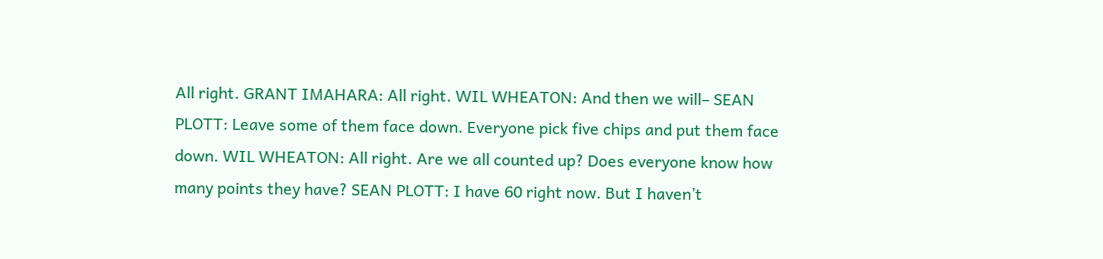All right. GRANT IMAHARA: All right. WIL WHEATON: And then we will– SEAN PLOTT: Leave some of them face down. Everyone pick five chips and put them face down. WIL WHEATON: All right. Are we all counted up? Does everyone know how many points they have? SEAN PLOTT: I have 60 right now. But I haven’t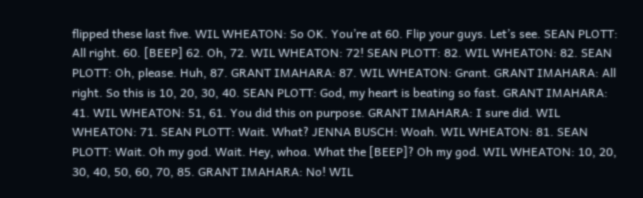flipped these last five. WIL WHEATON: So OK. You’re at 60. Flip your guys. Let’s see. SEAN PLOTT: All right. 60. [BEEP] 62. Oh, 72. WIL WHEATON: 72! SEAN PLOTT: 82. WIL WHEATON: 82. SEAN PLOTT: Oh, please. Huh, 87. GRANT IMAHARA: 87. WIL WHEATON: Grant. GRANT IMAHARA: All right. So this is 10, 20, 30, 40. SEAN PLOTT: God, my heart is beating so fast. GRANT IMAHARA: 41. WIL WHEATON: 51, 61. You did this on purpose. GRANT IMAHARA: I sure did. WIL WHEATON: 71. SEAN PLOTT: Wait. What? JENNA BUSCH: Woah. WIL WHEATON: 81. SEAN PLOTT: Wait. Oh my god. Wait. Hey, whoa. What the [BEEP]? Oh my god. WIL WHEATON: 10, 20, 30, 40, 50, 60, 70, 85. GRANT IMAHARA: No! WIL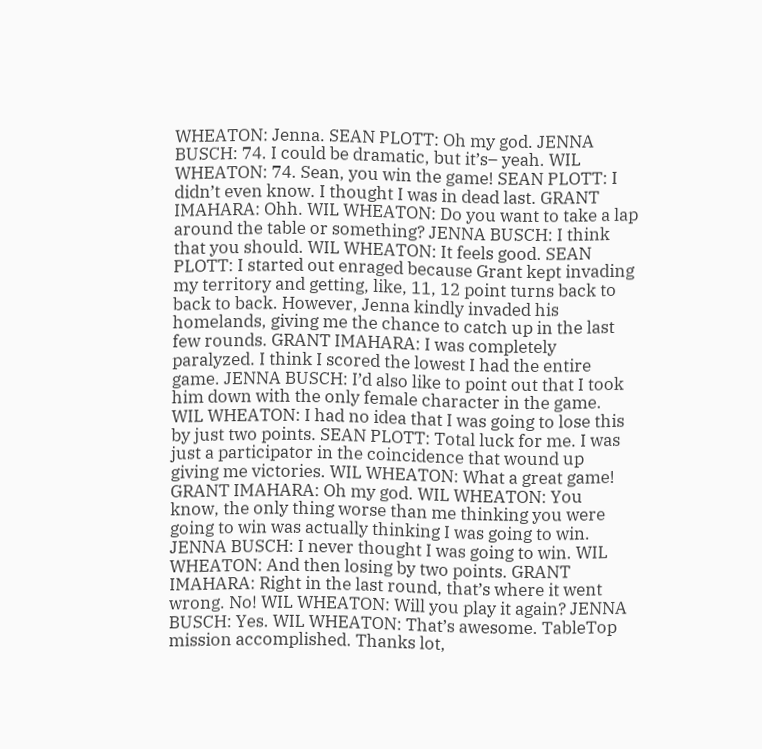WHEATON: Jenna. SEAN PLOTT: Oh my god. JENNA BUSCH: 74. I could be dramatic, but it’s– yeah. WIL WHEATON: 74. Sean, you win the game! SEAN PLOTT: I didn’t even know. I thought I was in dead last. GRANT IMAHARA: Ohh. WIL WHEATON: Do you want to take a lap around the table or something? JENNA BUSCH: I think that you should. WIL WHEATON: It feels good. SEAN PLOTT: I started out enraged because Grant kept invading my territory and getting, like, 11, 12 point turns back to back to back. However, Jenna kindly invaded his homelands, giving me the chance to catch up in the last few rounds. GRANT IMAHARA: I was completely paralyzed. I think I scored the lowest I had the entire game. JENNA BUSCH: I’d also like to point out that I took him down with the only female character in the game. WIL WHEATON: I had no idea that I was going to lose this by just two points. SEAN PLOTT: Total luck for me. I was just a participator in the coincidence that wound up giving me victories. WIL WHEATON: What a great game! GRANT IMAHARA: Oh my god. WIL WHEATON: You know, the only thing worse than me thinking you were going to win was actually thinking I was going to win. JENNA BUSCH: I never thought I was going to win. WIL WHEATON: And then losing by two points. GRANT IMAHARA: Right in the last round, that’s where it went wrong. No! WIL WHEATON: Will you play it again? JENNA BUSCH: Yes. WIL WHEATON: That’s awesome. TableTop mission accomplished. Thanks lot,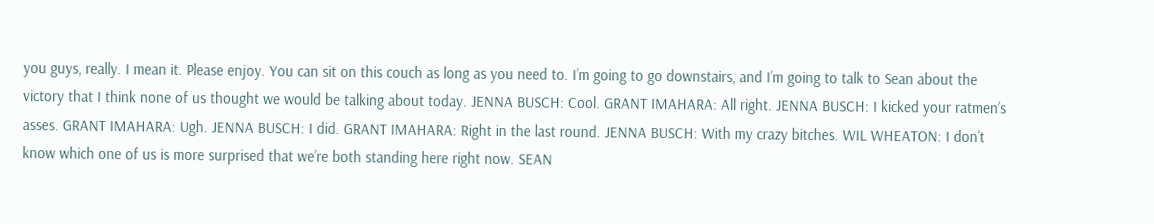you guys, really. I mean it. Please enjoy. You can sit on this couch as long as you need to. I’m going to go downstairs, and I’m going to talk to Sean about the victory that I think none of us thought we would be talking about today. JENNA BUSCH: Cool. GRANT IMAHARA: All right. JENNA BUSCH: I kicked your ratmen’s asses. GRANT IMAHARA: Ugh. JENNA BUSCH: I did. GRANT IMAHARA: Right in the last round. JENNA BUSCH: With my crazy bitches. WIL WHEATON: I don’t know which one of us is more surprised that we’re both standing here right now. SEAN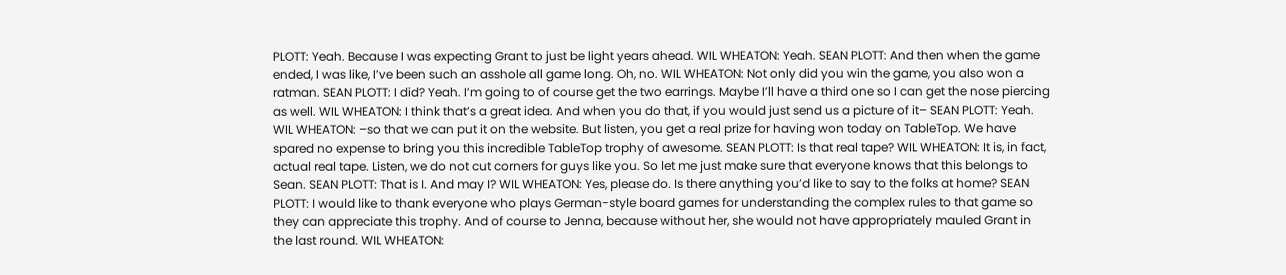PLOTT: Yeah. Because I was expecting Grant to just be light years ahead. WIL WHEATON: Yeah. SEAN PLOTT: And then when the game ended, I was like, I’ve been such an asshole all game long. Oh, no. WIL WHEATON: Not only did you win the game, you also won a ratman. SEAN PLOTT: I did? Yeah. I’m going to of course get the two earrings. Maybe I’ll have a third one so I can get the nose piercing as well. WIL WHEATON: I think that’s a great idea. And when you do that, if you would just send us a picture of it– SEAN PLOTT: Yeah. WIL WHEATON: –so that we can put it on the website. But listen, you get a real prize for having won today on TableTop. We have spared no expense to bring you this incredible TableTop trophy of awesome. SEAN PLOTT: Is that real tape? WIL WHEATON: It is, in fact, actual real tape. Listen, we do not cut corners for guys like you. So let me just make sure that everyone knows that this belongs to Sean. SEAN PLOTT: That is I. And may I? WIL WHEATON: Yes, please do. Is there anything you’d like to say to the folks at home? SEAN PLOTT: I would like to thank everyone who plays German-style board games for understanding the complex rules to that game so they can appreciate this trophy. And of course to Jenna, because without her, she would not have appropriately mauled Grant in the last round. WIL WHEATON: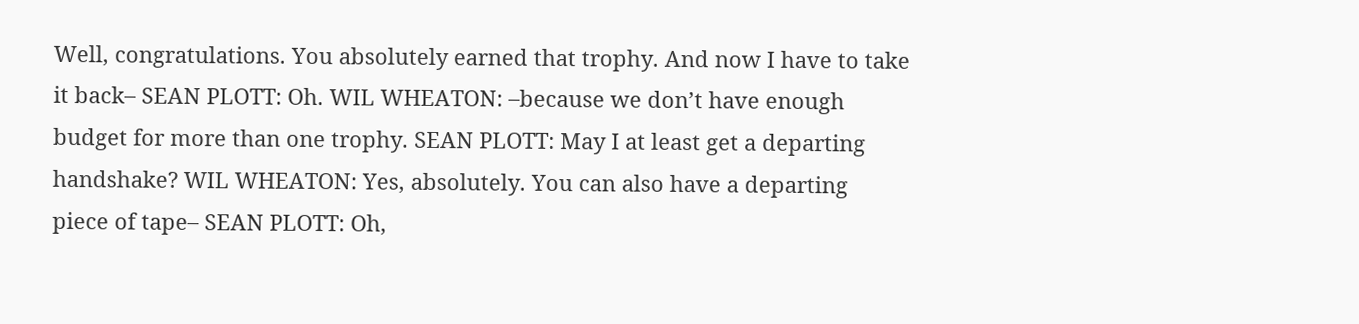Well, congratulations. You absolutely earned that trophy. And now I have to take it back– SEAN PLOTT: Oh. WIL WHEATON: –because we don’t have enough budget for more than one trophy. SEAN PLOTT: May I at least get a departing handshake? WIL WHEATON: Yes, absolutely. You can also have a departing piece of tape– SEAN PLOTT: Oh,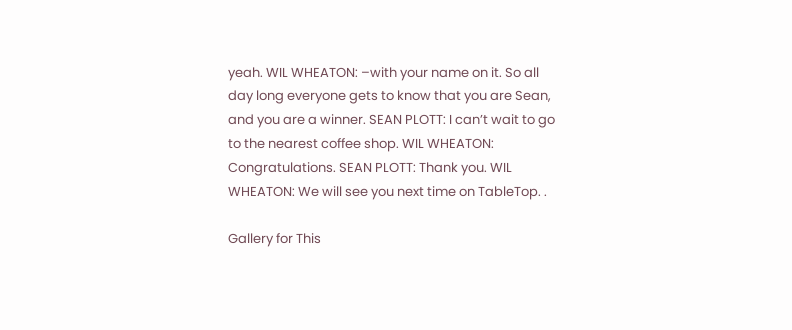yeah. WIL WHEATON: –with your name on it. So all day long everyone gets to know that you are Sean, and you are a winner. SEAN PLOTT: I can’t wait to go to the nearest coffee shop. WIL WHEATON: Congratulations. SEAN PLOTT: Thank you. WIL WHEATON: We will see you next time on TableTop. .

Gallery for This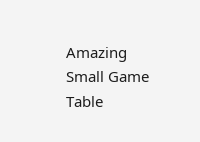Amazing Small Game Table